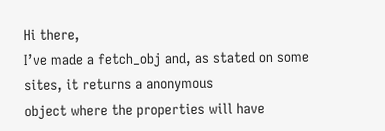Hi there,
I’ve made a fetch_obj and, as stated on some sites, it returns a anonymous
object where the properties will have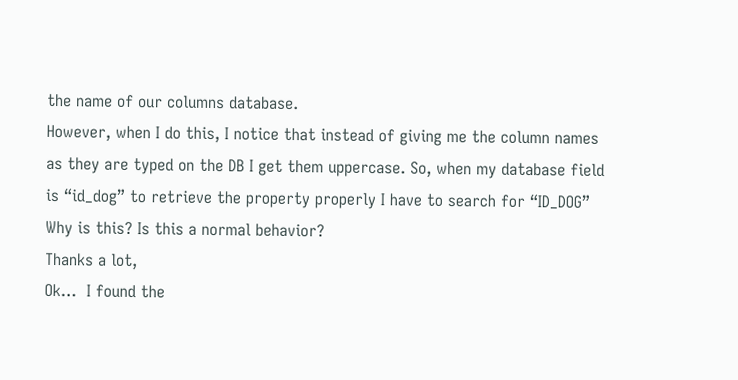the name of our columns database.
However, when I do this, I notice that instead of giving me the column names
as they are typed on the DB I get them uppercase. So, when my database field
is “id_dog” to retrieve the property properly I have to search for “ID_DOG”
Why is this? Is this a normal behavior?
Thanks a lot,
Ok…  I found the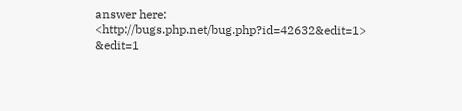answer here:
<http://bugs.php.net/bug.php?id=42632&edit=1> &edit=1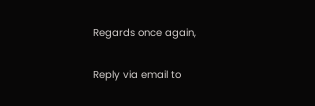Regards once again,

Reply via email to